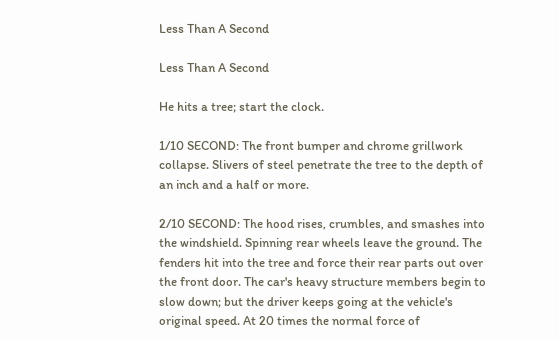Less Than A Second

Less Than A Second

He hits a tree; start the clock.

1/10 SECOND: The front bumper and chrome grillwork collapse. Slivers of steel penetrate the tree to the depth of an inch and a half or more.

2/10 SECOND: The hood rises, crumbles, and smashes into the windshield. Spinning rear wheels leave the ground. The fenders hit into the tree and force their rear parts out over the front door. The car's heavy structure members begin to slow down; but the driver keeps going at the vehicle's original speed. At 20 times the normal force of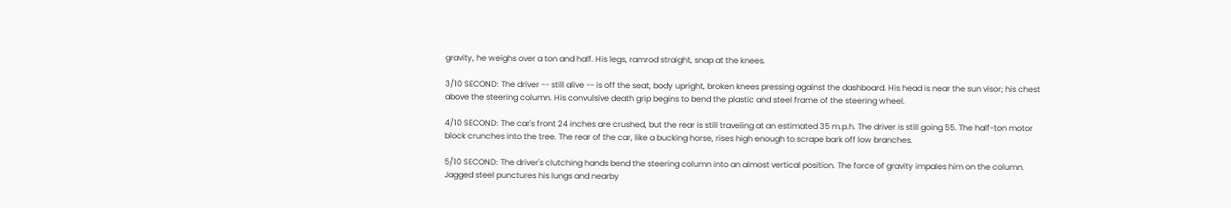gravity, he weighs over a ton and half. His legs, ramrod straight, snap at the knees.

3/10 SECOND: The driver -- still alive -- is off the seat, body upright, broken knees pressing against the dashboard. His head is near the sun visor; his chest above the steering column. His convulsive death grip begins to bend the plastic and steel frame of the steering wheel.

4/10 SECOND: The car's front 24 inches are crushed, but the rear is still traveling at an estimated 35 m.p.h. The driver is still going 55. The half-ton motor block crunches into the tree. The rear of the car, like a bucking horse, rises high enough to scrape bark off low branches.

5/10 SECOND: The driver's clutching hands bend the steering column into an almost vertical position. The force of gravity impales him on the column. Jagged steel punctures his lungs and nearby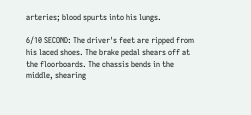arteries; blood spurts into his lungs.

6/10 SECOND: The driver's feet are ripped from his laced shoes. The brake pedal shears off at the floorboards. The chassis bends in the middle, shearing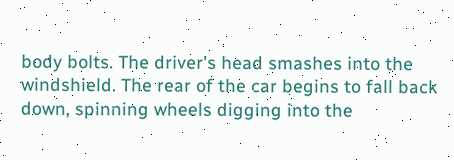body bolts. The driver's head smashes into the windshield. The rear of the car begins to fall back down, spinning wheels digging into the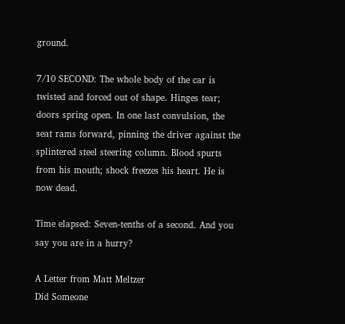ground.

7/10 SECOND: The whole body of the car is twisted and forced out of shape. Hinges tear; doors spring open. In one last convulsion, the seat rams forward, pinning the driver against the splintered steel steering column. Blood spurts from his mouth; shock freezes his heart. He is now dead.

Time elapsed: Seven-tenths of a second. And you say you are in a hurry?

A Letter from Matt Meltzer
Did Someone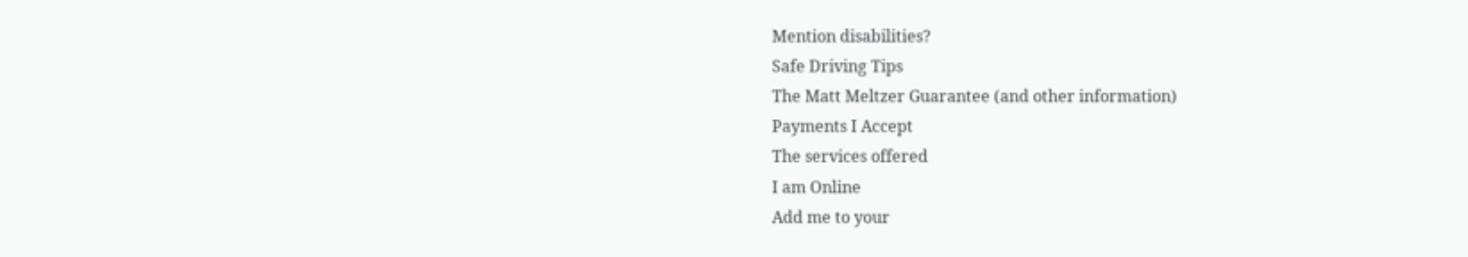Mention disabilities?
Safe Driving Tips
The Matt Meltzer Guarantee (and other information)
Payments I Accept
The services offered
I am Online
Add me to your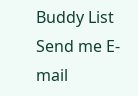Buddy List
Send me E-mail